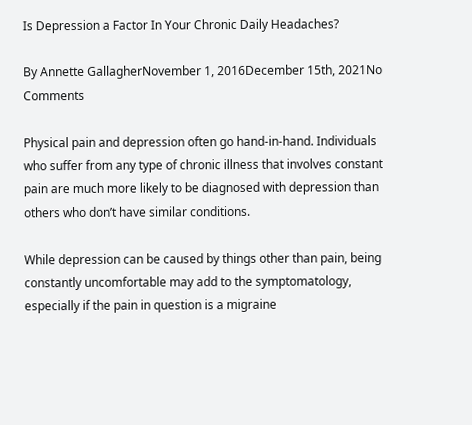Is Depression a Factor In Your Chronic Daily Headaches?

By Annette GallagherNovember 1, 2016December 15th, 2021No Comments

Physical pain and depression often go hand-in-hand. Individuals who suffer from any type of chronic illness that involves constant pain are much more likely to be diagnosed with depression than others who don’t have similar conditions.

While depression can be caused by things other than pain, being constantly uncomfortable may add to the symptomatology, especially if the pain in question is a migraine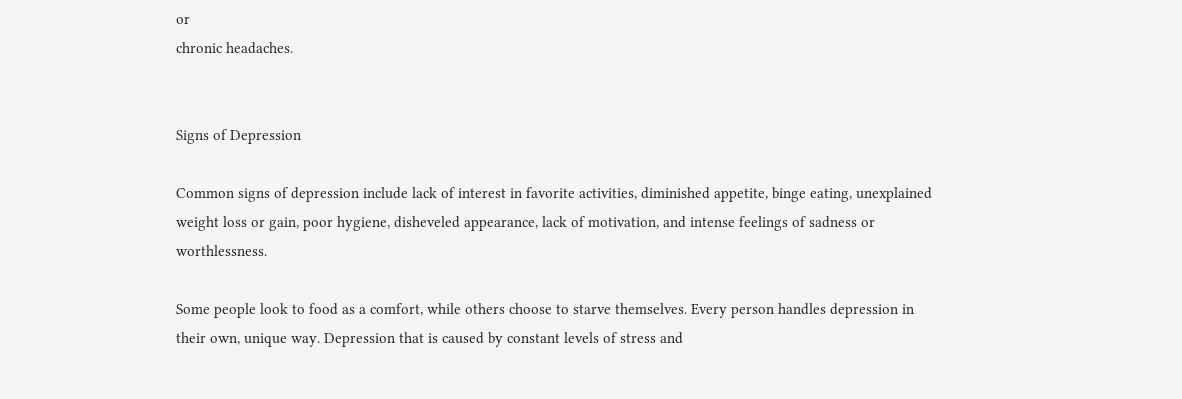or
chronic headaches.


Signs of Depression

Common signs of depression include lack of interest in favorite activities, diminished appetite, binge eating, unexplained weight loss or gain, poor hygiene, disheveled appearance, lack of motivation, and intense feelings of sadness or worthlessness.

Some people look to food as a comfort, while others choose to starve themselves. Every person handles depression in their own, unique way. Depression that is caused by constant levels of stress and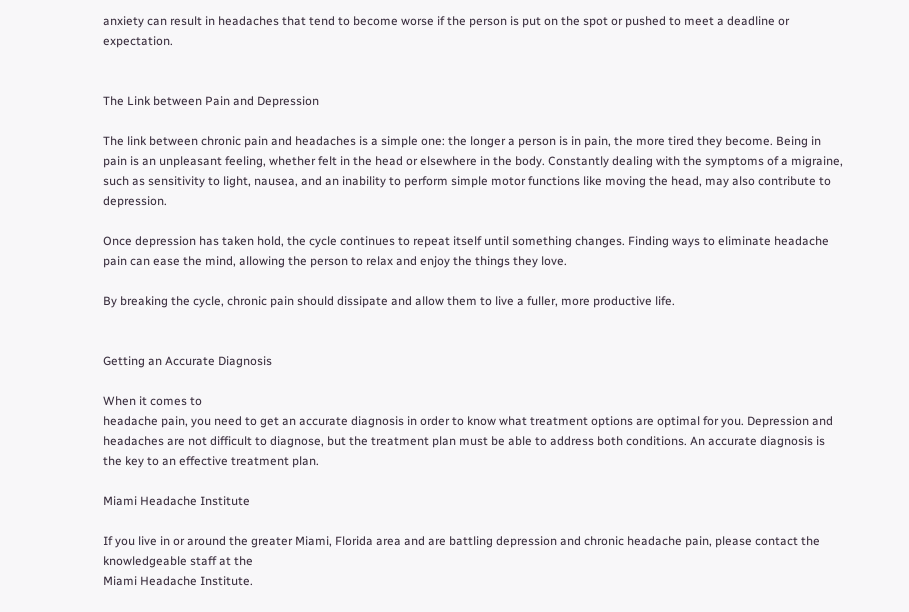anxiety can result in headaches that tend to become worse if the person is put on the spot or pushed to meet a deadline or expectation.


The Link between Pain and Depression

The link between chronic pain and headaches is a simple one: the longer a person is in pain, the more tired they become. Being in pain is an unpleasant feeling, whether felt in the head or elsewhere in the body. Constantly dealing with the symptoms of a migraine, such as sensitivity to light, nausea, and an inability to perform simple motor functions like moving the head, may also contribute to depression.

Once depression has taken hold, the cycle continues to repeat itself until something changes. Finding ways to eliminate headache pain can ease the mind, allowing the person to relax and enjoy the things they love.

By breaking the cycle, chronic pain should dissipate and allow them to live a fuller, more productive life.


Getting an Accurate Diagnosis

When it comes to
headache pain, you need to get an accurate diagnosis in order to know what treatment options are optimal for you. Depression and headaches are not difficult to diagnose, but the treatment plan must be able to address both conditions. An accurate diagnosis is the key to an effective treatment plan.

Miami Headache Institute

If you live in or around the greater Miami, Florida area and are battling depression and chronic headache pain, please contact the knowledgeable staff at the
Miami Headache Institute.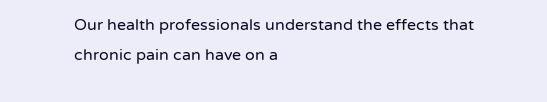Our health professionals understand the effects that chronic pain can have on a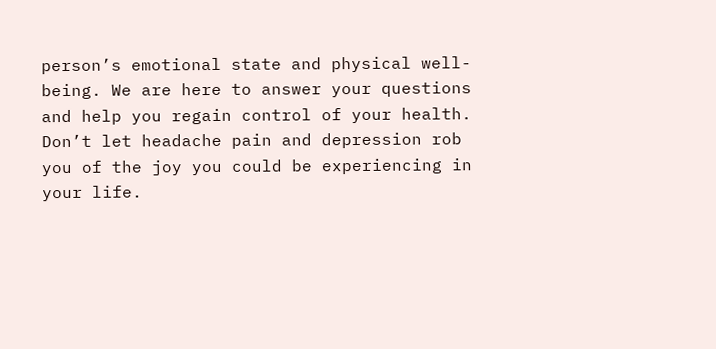person’s emotional state and physical well-being. We are here to answer your questions and help you regain control of your health. Don’t let headache pain and depression rob you of the joy you could be experiencing in your life.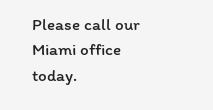Please call our Miami office today.